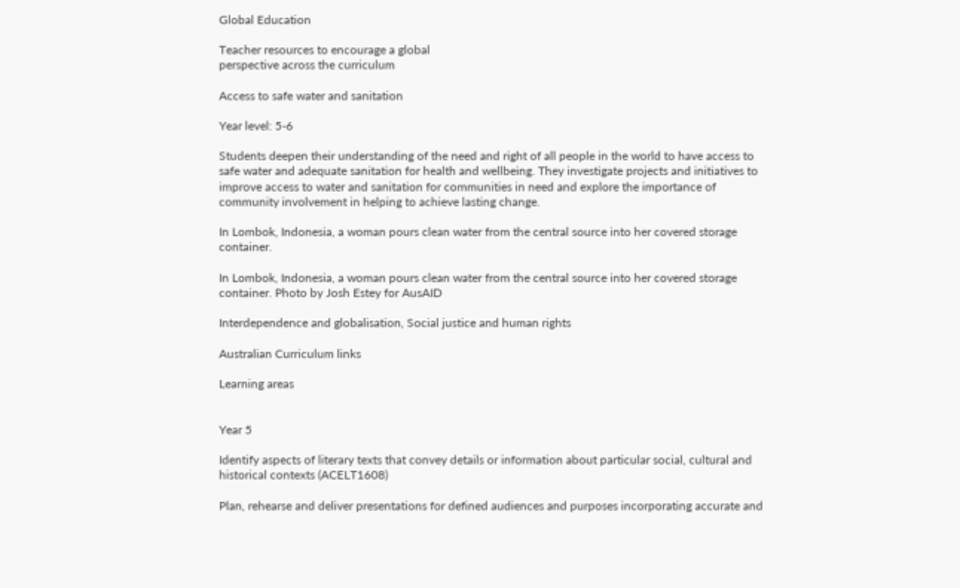Global Education

Teacher resources to encourage a global
perspective across the curriculum

Access to safe water and sanitation

Year level: 5-6

Students deepen their understanding of the need and right of all people in the world to have access to safe water and adequate sanitation for health and wellbeing. They investigate projects and initiatives to improve access to water and sanitation for communities in need and explore the importance of community involvement in helping to achieve lasting change.

In Lombok, Indonesia, a woman pours clean water from the central source into her covered storage container.

In Lombok, Indonesia, a woman pours clean water from the central source into her covered storage container. Photo by Josh Estey for AusAID

Interdependence and globalisation, Social justice and human rights

Australian Curriculum links

Learning areas


Year 5

Identify aspects of literary texts that convey details or information about particular social, cultural and historical contexts (ACELT1608)

Plan, rehearse and deliver presentations for defined audiences and purposes incorporating accurate and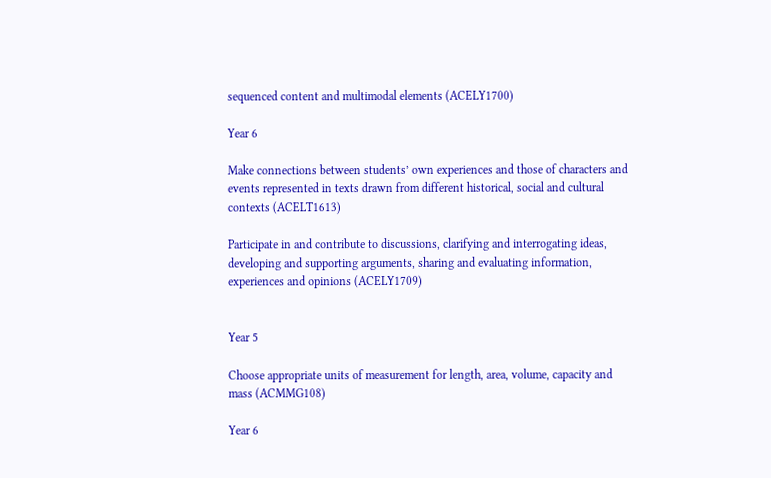sequenced content and multimodal elements (ACELY1700)

Year 6

Make connections between students’ own experiences and those of characters and events represented in texts drawn from different historical, social and cultural contexts (ACELT1613)

Participate in and contribute to discussions, clarifying and interrogating ideas, developing and supporting arguments, sharing and evaluating information, experiences and opinions (ACELY1709)


Year 5

Choose appropriate units of measurement for length, area, volume, capacity and mass (ACMMG108)

Year 6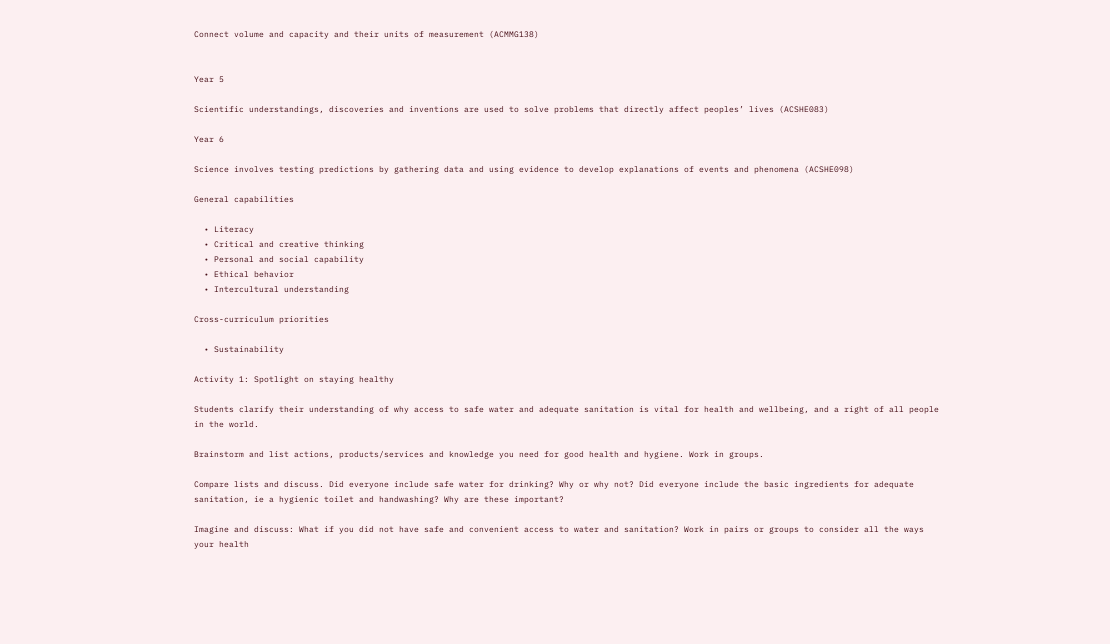Connect volume and capacity and their units of measurement (ACMMG138)


Year 5

Scientific understandings, discoveries and inventions are used to solve problems that directly affect peoples’ lives (ACSHE083)

Year 6

Science involves testing predictions by gathering data and using evidence to develop explanations of events and phenomena (ACSHE098)

General capabilities

  • Literacy
  • Critical and creative thinking
  • Personal and social capability
  • Ethical behavior
  • Intercultural understanding

Cross-curriculum priorities

  • Sustainability

Activity 1: Spotlight on staying healthy

Students clarify their understanding of why access to safe water and adequate sanitation is vital for health and wellbeing, and a right of all people in the world.

Brainstorm and list actions, products/services and knowledge you need for good health and hygiene. Work in groups.

Compare lists and discuss. Did everyone include safe water for drinking? Why or why not? Did everyone include the basic ingredients for adequate sanitation, ie a hygienic toilet and handwashing? Why are these important?

Imagine and discuss: What if you did not have safe and convenient access to water and sanitation? Work in pairs or groups to consider all the ways your health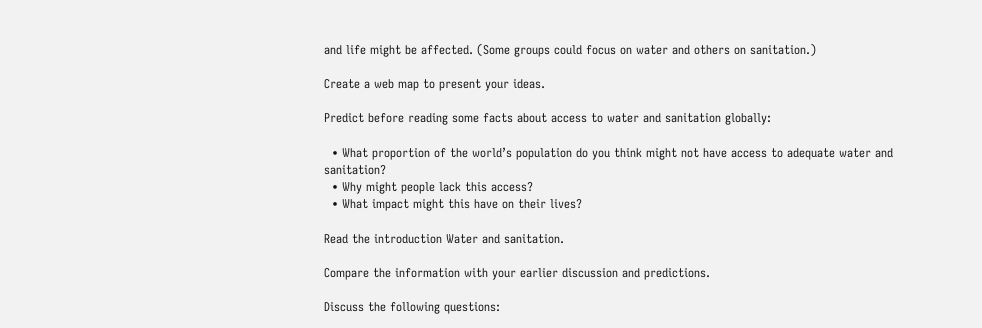and life might be affected. (Some groups could focus on water and others on sanitation.)

Create a web map to present your ideas.

Predict before reading some facts about access to water and sanitation globally:

  • What proportion of the world’s population do you think might not have access to adequate water and sanitation?
  • Why might people lack this access?
  • What impact might this have on their lives?

Read the introduction Water and sanitation.

Compare the information with your earlier discussion and predictions.

Discuss the following questions: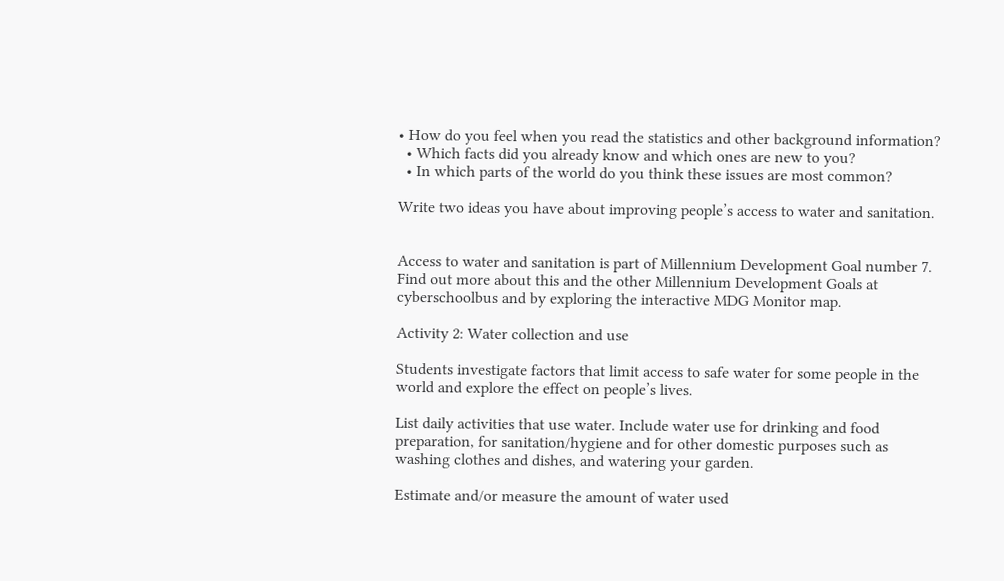• How do you feel when you read the statistics and other background information?
  • Which facts did you already know and which ones are new to you?
  • In which parts of the world do you think these issues are most common?

Write two ideas you have about improving people’s access to water and sanitation.


Access to water and sanitation is part of Millennium Development Goal number 7. Find out more about this and the other Millennium Development Goals at cyberschoolbus and by exploring the interactive MDG Monitor map.

Activity 2: Water collection and use

Students investigate factors that limit access to safe water for some people in the world and explore the effect on people’s lives.

List daily activities that use water. Include water use for drinking and food preparation, for sanitation/hygiene and for other domestic purposes such as washing clothes and dishes, and watering your garden.

Estimate and/or measure the amount of water used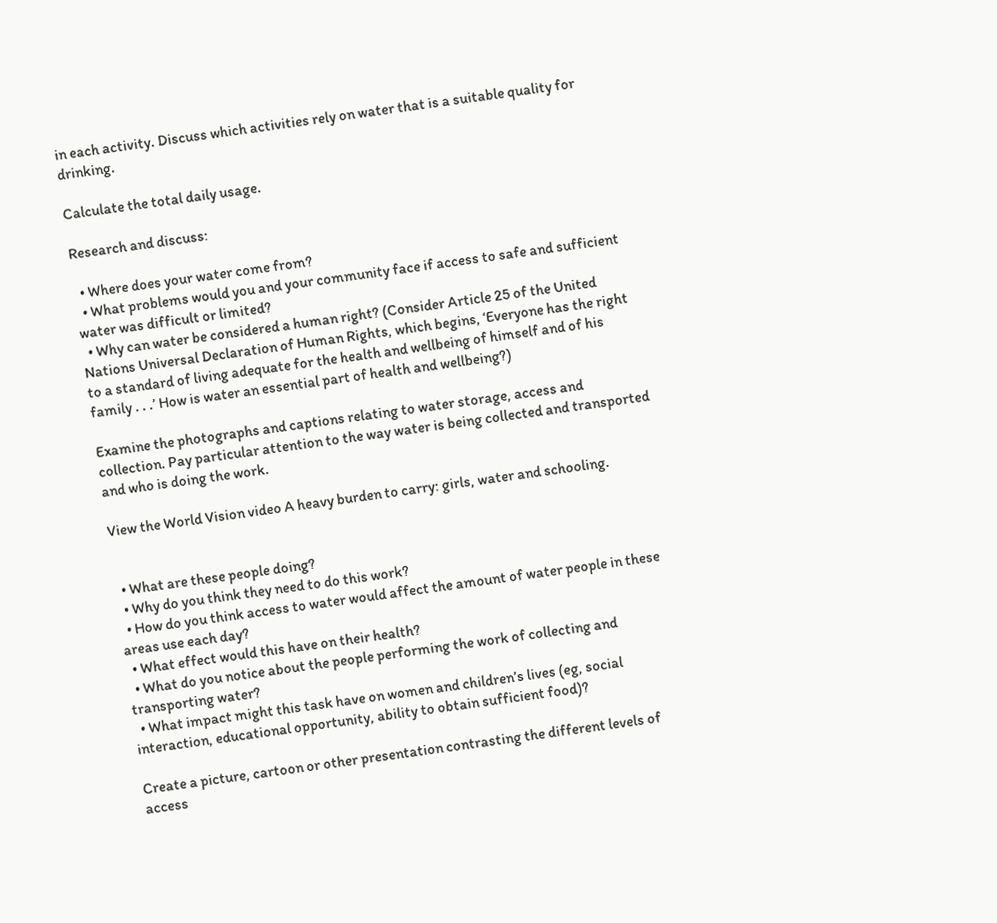in each activity. Discuss which activities rely on water that is a suitable quality for drinking.

Calculate the total daily usage.

Research and discuss:

  • Where does your water come from?
  • What problems would you and your community face if access to safe and sufficient water was difficult or limited?
  • Why can water be considered a human right? (Consider Article 25 of the United Nations Universal Declaration of Human Rights, which begins, ‘Everyone has the right to a standard of living adequate for the health and wellbeing of himself and of his family . . .’ How is water an essential part of health and wellbeing?)

Examine the photographs and captions relating to water storage, access and collection. Pay particular attention to the way water is being collected and transported and who is doing the work.

View the World Vision video A heavy burden to carry: girls, water and schooling.


  • What are these people doing?
  • Why do you think they need to do this work?
  • How do you think access to water would affect the amount of water people in these areas use each day?
  • What effect would this have on their health?
  • What do you notice about the people performing the work of collecting and transporting water?
  • What impact might this task have on women and children’s lives (eg, social interaction, educational opportunity, ability to obtain sufficient food)?

Create a picture, cartoon or other presentation contrasting the different levels of access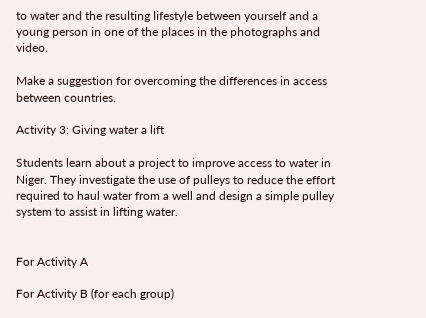to water and the resulting lifestyle between yourself and a young person in one of the places in the photographs and video.

Make a suggestion for overcoming the differences in access between countries.

Activity 3: Giving water a lift

Students learn about a project to improve access to water in Niger. They investigate the use of pulleys to reduce the effort required to haul water from a well and design a simple pulley system to assist in lifting water.


For Activity A

For Activity B (for each group)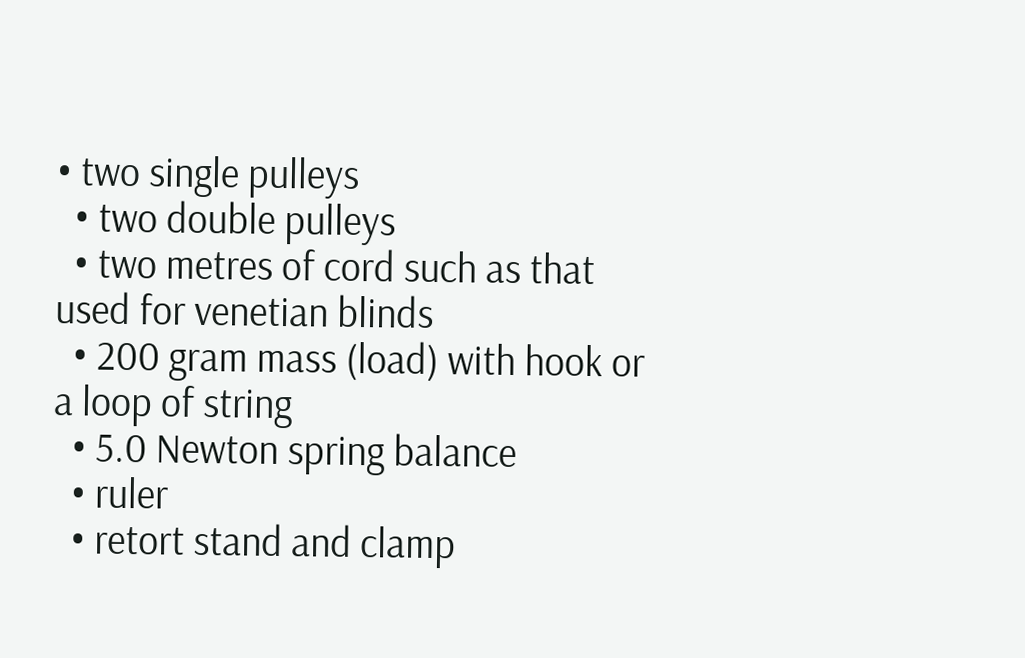• two single pulleys
  • two double pulleys
  • two metres of cord such as that used for venetian blinds
  • 200 gram mass (load) with hook or a loop of string
  • 5.0 Newton spring balance
  • ruler
  • retort stand and clamp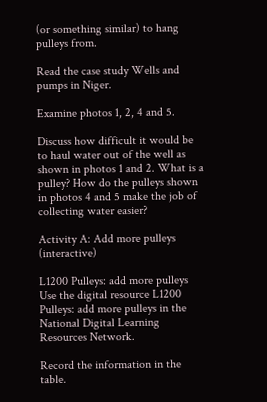(or something similar) to hang pulleys from.

Read the case study Wells and pumps in Niger.

Examine photos 1, 2, 4 and 5.

Discuss how difficult it would be to haul water out of the well as shown in photos 1 and 2. What is a pulley? How do the pulleys shown in photos 4 and 5 make the job of collecting water easier?

Activity A: Add more pulleys (interactive)

L1200 Pulleys: add more pulleys Use the digital resource L1200 Pulleys: add more pulleys in the National Digital Learning Resources Network.

Record the information in the table.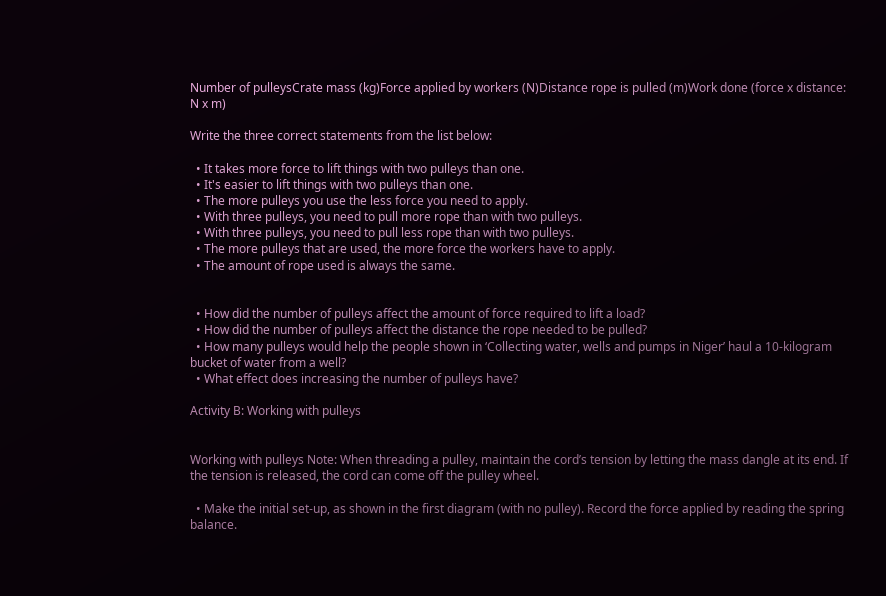Number of pulleysCrate mass (kg)Force applied by workers (N)Distance rope is pulled (m)Work done (force x distance: N x m)

Write the three correct statements from the list below:

  • It takes more force to lift things with two pulleys than one.
  • It's easier to lift things with two pulleys than one.
  • The more pulleys you use the less force you need to apply.
  • With three pulleys, you need to pull more rope than with two pulleys.
  • With three pulleys, you need to pull less rope than with two pulleys.
  • The more pulleys that are used, the more force the workers have to apply.
  • The amount of rope used is always the same.


  • How did the number of pulleys affect the amount of force required to lift a load?
  • How did the number of pulleys affect the distance the rope needed to be pulled?
  • How many pulleys would help the people shown in ‘Collecting water, wells and pumps in Niger’ haul a 10-kilogram bucket of water from a well?
  • What effect does increasing the number of pulleys have?

Activity B: Working with pulleys


Working with pulleys Note: When threading a pulley, maintain the cord’s tension by letting the mass dangle at its end. If the tension is released, the cord can come off the pulley wheel.

  • Make the initial set-up, as shown in the first diagram (with no pulley). Record the force applied by reading the spring balance.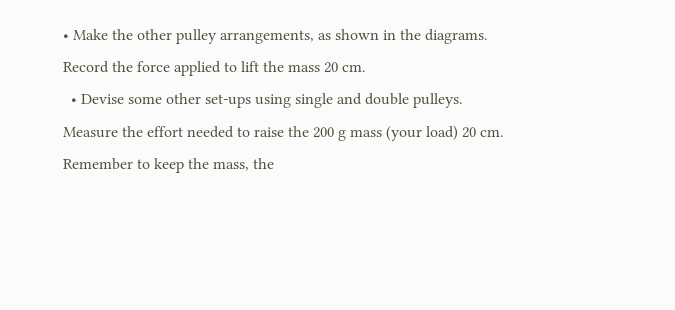• Make the other pulley arrangements, as shown in the diagrams. Record the force applied to lift the mass 20 cm.
  • Devise some other set-ups using single and double pulleys. Measure the effort needed to raise the 200 g mass (your load) 20 cm. Remember to keep the mass, the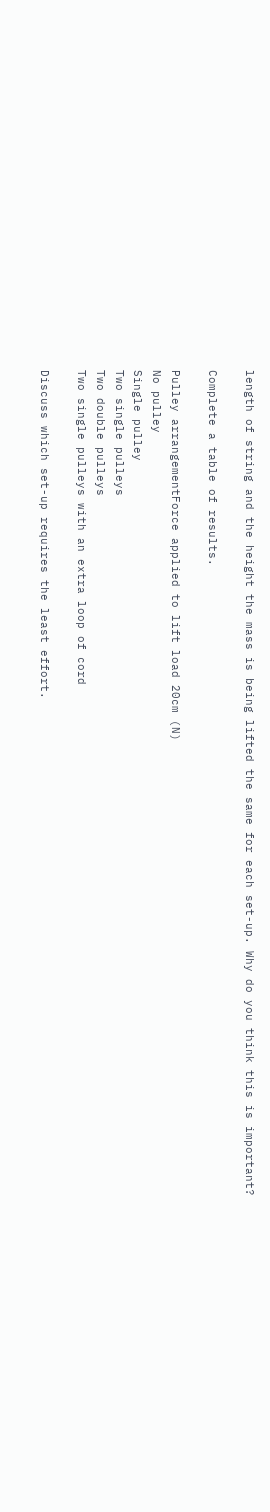length of string and the height the mass is being lifted the same for each set-up. Why do you think this is important?

Complete a table of results.

Pulley arrangementForce applied to lift load 20cm (N)
No pulley
Single pulley
Two single pulleys
Two double pulleys
Two single pulleys with an extra loop of cord

Discuss which set-up requires the least effort.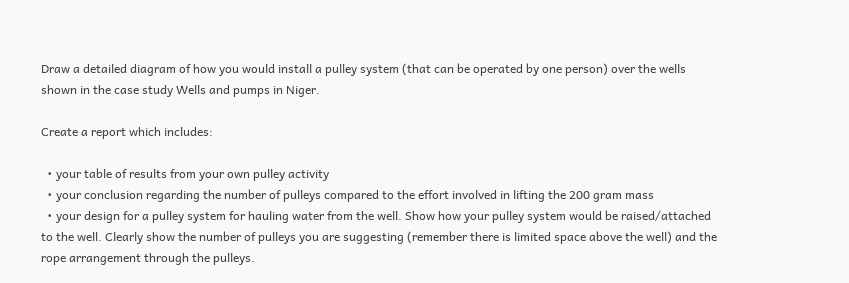Draw a detailed diagram of how you would install a pulley system (that can be operated by one person) over the wells shown in the case study Wells and pumps in Niger.

Create a report which includes:

  • your table of results from your own pulley activity
  • your conclusion regarding the number of pulleys compared to the effort involved in lifting the 200 gram mass
  • your design for a pulley system for hauling water from the well. Show how your pulley system would be raised/attached to the well. Clearly show the number of pulleys you are suggesting (remember there is limited space above the well) and the rope arrangement through the pulleys.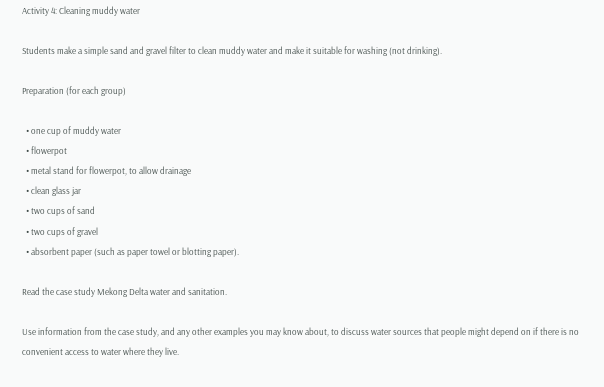Activity 4: Cleaning muddy water

Students make a simple sand and gravel filter to clean muddy water and make it suitable for washing (not drinking).

Preparation (for each group)

  • one cup of muddy water
  • flowerpot
  • metal stand for flowerpot, to allow drainage
  • clean glass jar
  • two cups of sand
  • two cups of gravel
  • absorbent paper (such as paper towel or blotting paper).

Read the case study Mekong Delta water and sanitation.

Use information from the case study, and any other examples you may know about, to discuss water sources that people might depend on if there is no convenient access to water where they live.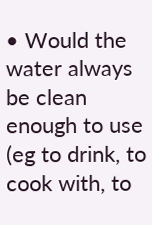• Would the water always be clean enough to use (eg to drink, to cook with, to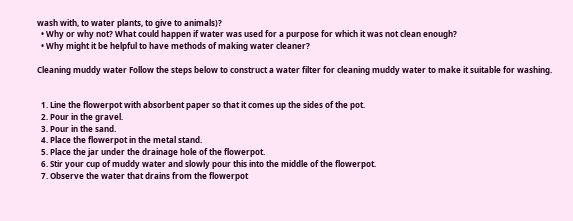wash with, to water plants, to give to animals)?
  • Why or why not? What could happen if water was used for a purpose for which it was not clean enough?
  • Why might it be helpful to have methods of making water cleaner?

Cleaning muddy water Follow the steps below to construct a water filter for cleaning muddy water to make it suitable for washing.


  1. Line the flowerpot with absorbent paper so that it comes up the sides of the pot.
  2. Pour in the gravel.
  3. Pour in the sand.
  4. Place the flowerpot in the metal stand.
  5. Place the jar under the drainage hole of the flowerpot.
  6. Stir your cup of muddy water and slowly pour this into the middle of the flowerpot.
  7. Observe the water that drains from the flowerpot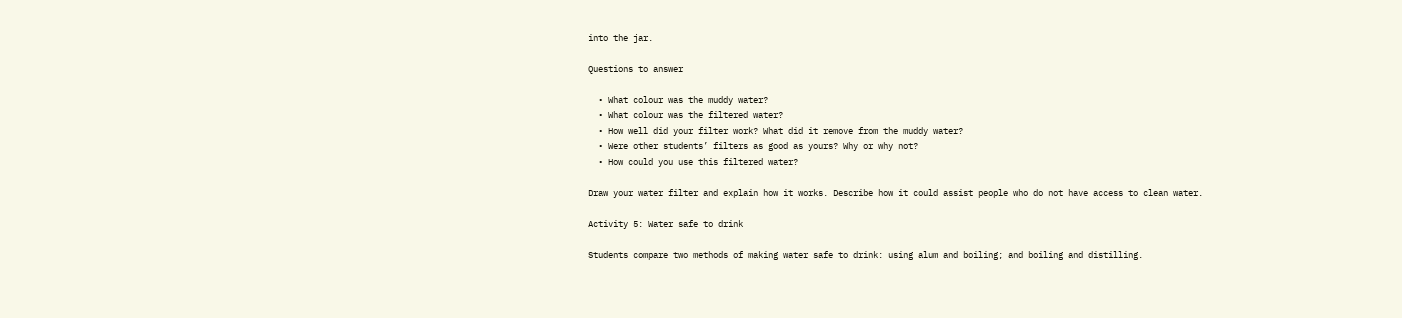into the jar.

Questions to answer

  • What colour was the muddy water?
  • What colour was the filtered water?
  • How well did your filter work? What did it remove from the muddy water?
  • Were other students’ filters as good as yours? Why or why not?
  • How could you use this filtered water?

Draw your water filter and explain how it works. Describe how it could assist people who do not have access to clean water.

Activity 5: Water safe to drink

Students compare two methods of making water safe to drink: using alum and boiling; and boiling and distilling.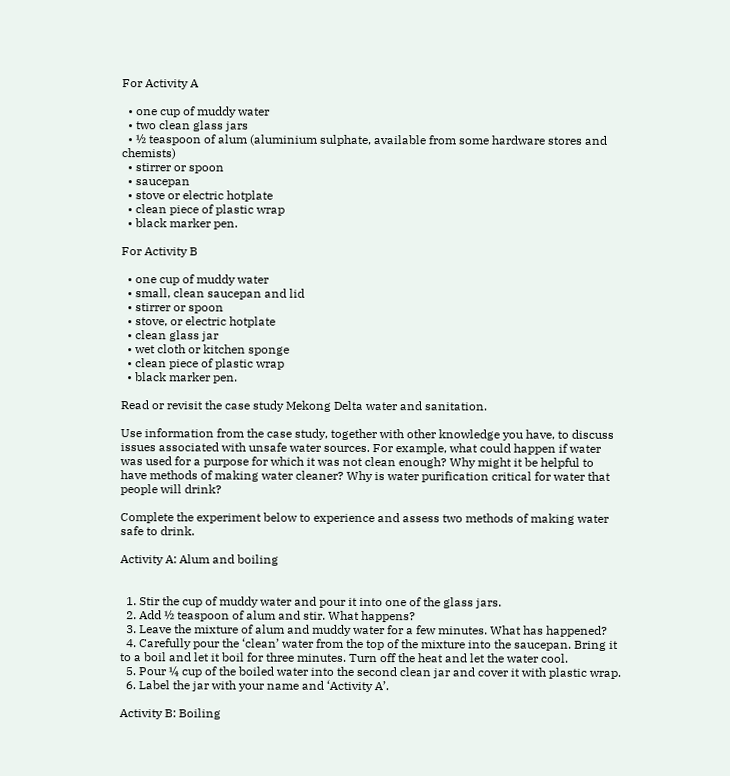For Activity A

  • one cup of muddy water
  • two clean glass jars
  • ½ teaspoon of alum (aluminium sulphate, available from some hardware stores and chemists)
  • stirrer or spoon
  • saucepan
  • stove or electric hotplate
  • clean piece of plastic wrap
  • black marker pen.

For Activity B

  • one cup of muddy water
  • small, clean saucepan and lid
  • stirrer or spoon
  • stove, or electric hotplate
  • clean glass jar
  • wet cloth or kitchen sponge
  • clean piece of plastic wrap
  • black marker pen.

Read or revisit the case study Mekong Delta water and sanitation.

Use information from the case study, together with other knowledge you have, to discuss issues associated with unsafe water sources. For example, what could happen if water was used for a purpose for which it was not clean enough? Why might it be helpful to have methods of making water cleaner? Why is water purification critical for water that people will drink?

Complete the experiment below to experience and assess two methods of making water safe to drink.

Activity A: Alum and boiling


  1. Stir the cup of muddy water and pour it into one of the glass jars.
  2. Add ½ teaspoon of alum and stir. What happens?
  3. Leave the mixture of alum and muddy water for a few minutes. What has happened?
  4. Carefully pour the ‘clean’ water from the top of the mixture into the saucepan. Bring it to a boil and let it boil for three minutes. Turn off the heat and let the water cool.
  5. Pour ¼ cup of the boiled water into the second clean jar and cover it with plastic wrap.
  6. Label the jar with your name and ‘Activity A’.

Activity B: Boiling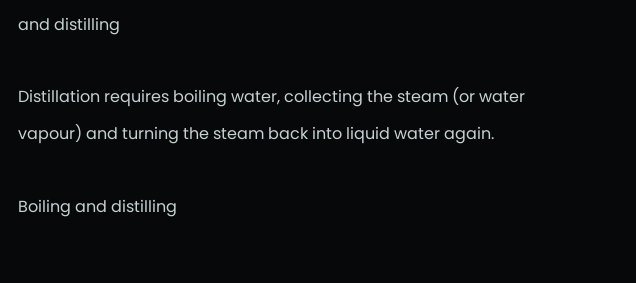and distilling

Distillation requires boiling water, collecting the steam (or water vapour) and turning the steam back into liquid water again.

Boiling and distilling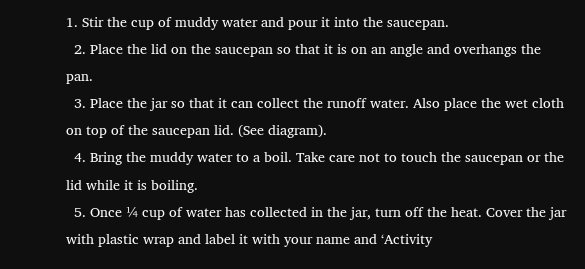1. Stir the cup of muddy water and pour it into the saucepan.
  2. Place the lid on the saucepan so that it is on an angle and overhangs the pan.
  3. Place the jar so that it can collect the runoff water. Also place the wet cloth on top of the saucepan lid. (See diagram).
  4. Bring the muddy water to a boil. Take care not to touch the saucepan or the lid while it is boiling.
  5. Once ¼ cup of water has collected in the jar, turn off the heat. Cover the jar with plastic wrap and label it with your name and ‘Activity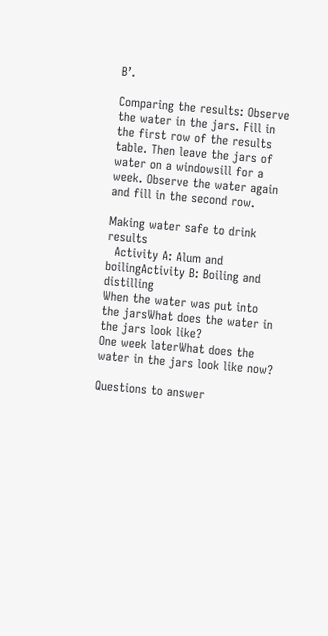B’.

Comparing the results: Observe the water in the jars. Fill in the first row of the results table. Then leave the jars of water on a windowsill for a week. Observe the water again and fill in the second row.

Making water safe to drink results
  Activity A: Alum and boilingActivity B: Boiling and distilling
When the water was put into the jarsWhat does the water in the jars look like?
One week laterWhat does the water in the jars look like now?

Questions to answer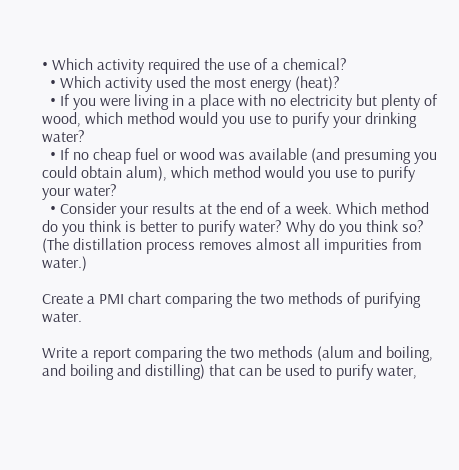• Which activity required the use of a chemical?
  • Which activity used the most energy (heat)?
  • If you were living in a place with no electricity but plenty of wood, which method would you use to purify your drinking water?
  • If no cheap fuel or wood was available (and presuming you could obtain alum), which method would you use to purify your water?
  • Consider your results at the end of a week. Which method do you think is better to purify water? Why do you think so? (The distillation process removes almost all impurities from water.)

Create a PMI chart comparing the two methods of purifying water.

Write a report comparing the two methods (alum and boiling, and boiling and distilling) that can be used to purify water,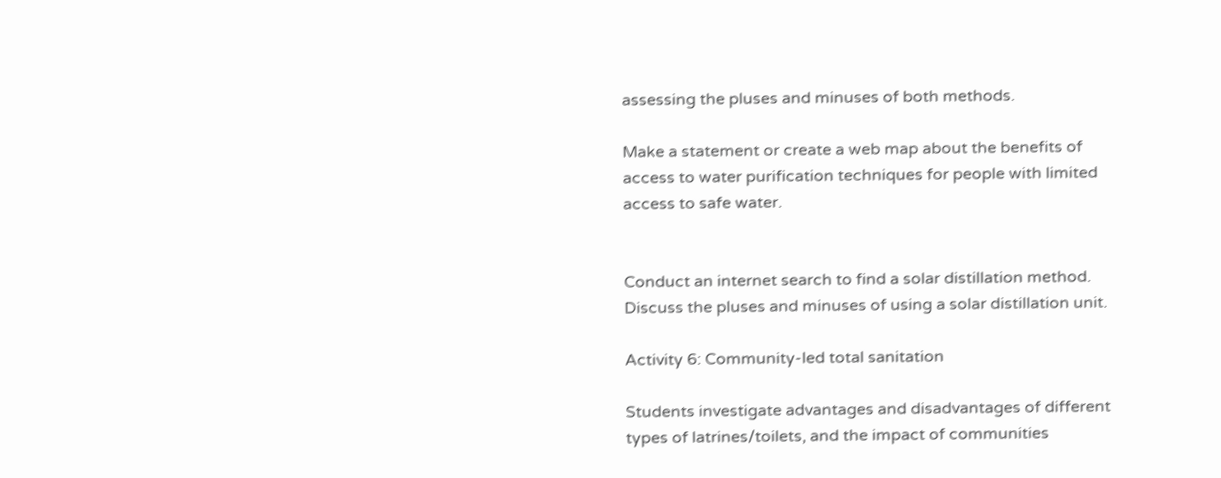assessing the pluses and minuses of both methods.

Make a statement or create a web map about the benefits of access to water purification techniques for people with limited access to safe water.


Conduct an internet search to find a solar distillation method. Discuss the pluses and minuses of using a solar distillation unit.

Activity 6: Community-led total sanitation

Students investigate advantages and disadvantages of different types of latrines/toilets, and the impact of communities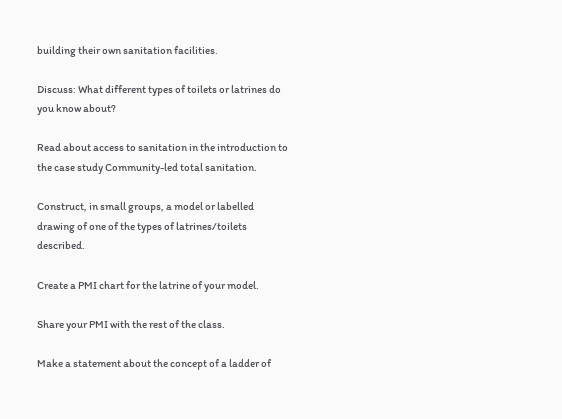building their own sanitation facilities.

Discuss: What different types of toilets or latrines do you know about?

Read about access to sanitation in the introduction to the case study Community-led total sanitation.

Construct, in small groups, a model or labelled drawing of one of the types of latrines/toilets described.

Create a PMI chart for the latrine of your model.

Share your PMI with the rest of the class.

Make a statement about the concept of a ladder of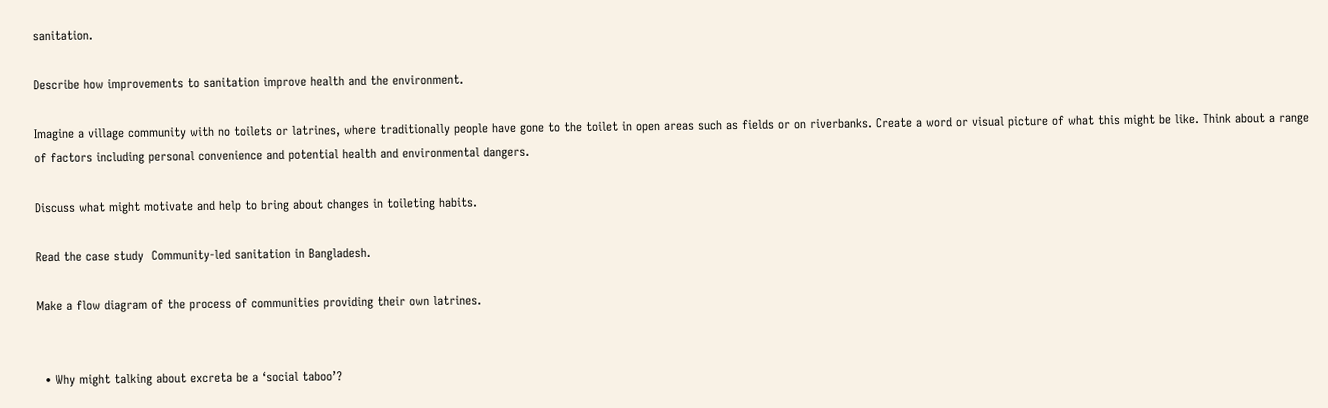sanitation.

Describe how improvements to sanitation improve health and the environment.

Imagine a village community with no toilets or latrines, where traditionally people have gone to the toilet in open areas such as fields or on riverbanks. Create a word or visual picture of what this might be like. Think about a range of factors including personal convenience and potential health and environmental dangers.

Discuss what might motivate and help to bring about changes in toileting habits.

Read the case study  Community-led sanitation in Bangladesh.

Make a flow diagram of the process of communities providing their own latrines.


  • Why might talking about excreta be a ‘social taboo’?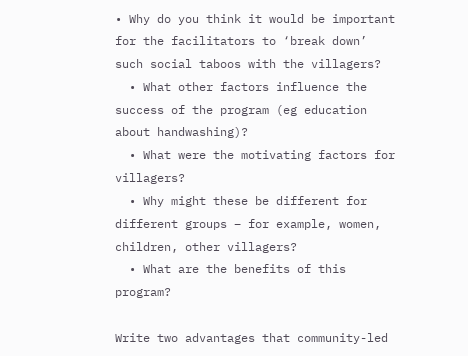• Why do you think it would be important for the facilitators to ‘break down’ such social taboos with the villagers?
  • What other factors influence the success of the program (eg education about handwashing)?
  • What were the motivating factors for villagers?
  • Why might these be different for different groups – for example, women, children, other villagers?
  • What are the benefits of this program?

Write two advantages that community-led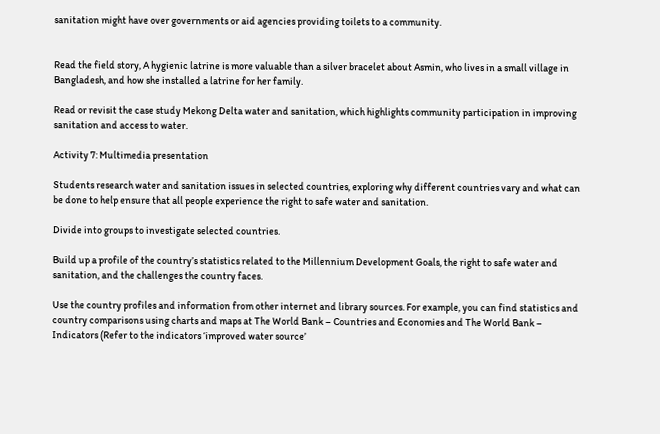sanitation might have over governments or aid agencies providing toilets to a community.


Read the field story, A hygienic latrine is more valuable than a silver bracelet about Asmin, who lives in a small village in Bangladesh, and how she installed a latrine for her family.

Read or revisit the case study Mekong Delta water and sanitation, which highlights community participation in improving sanitation and access to water.

Activity 7: Multimedia presentation

Students research water and sanitation issues in selected countries, exploring why different countries vary and what can be done to help ensure that all people experience the right to safe water and sanitation.

Divide into groups to investigate selected countries.

Build up a profile of the country’s statistics related to the Millennium Development Goals, the right to safe water and sanitation, and the challenges the country faces.

Use the country profiles and information from other internet and library sources. For example, you can find statistics and country comparisons using charts and maps at The World Bank – Countries and Economies and The World Bank – Indicators (Refer to the indicators ‘improved water source’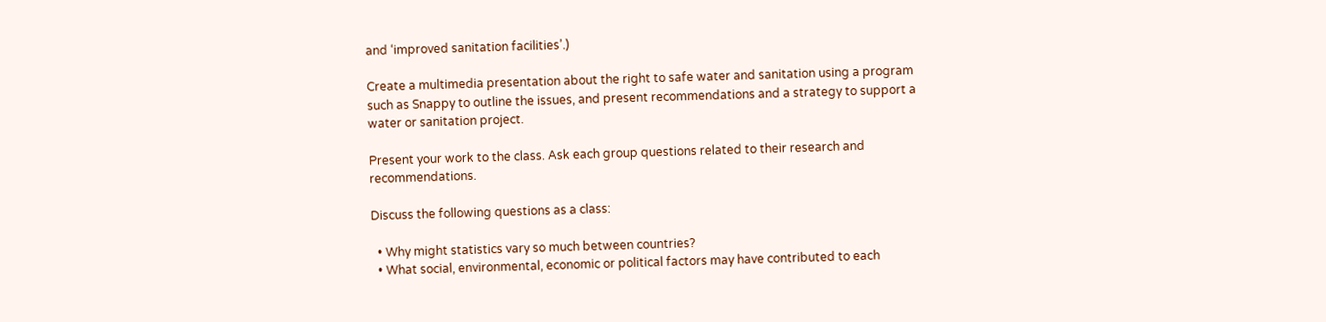and ‘improved sanitation facilities’.)

Create a multimedia presentation about the right to safe water and sanitation using a program such as Snappy to outline the issues, and present recommendations and a strategy to support a water or sanitation project.

Present your work to the class. Ask each group questions related to their research and recommendations.

Discuss the following questions as a class:

  • Why might statistics vary so much between countries?
  • What social, environmental, economic or political factors may have contributed to each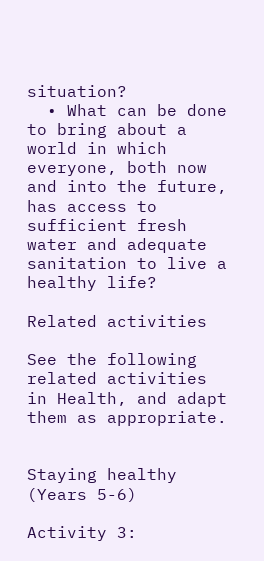situation?
  • What can be done to bring about a world in which everyone, both now and into the future, has access to sufficient fresh water and adequate sanitation to live a healthy life?

Related activities

See the following related activities in Health, and adapt them as appropriate.


Staying healthy (Years 5-6)

Activity 3: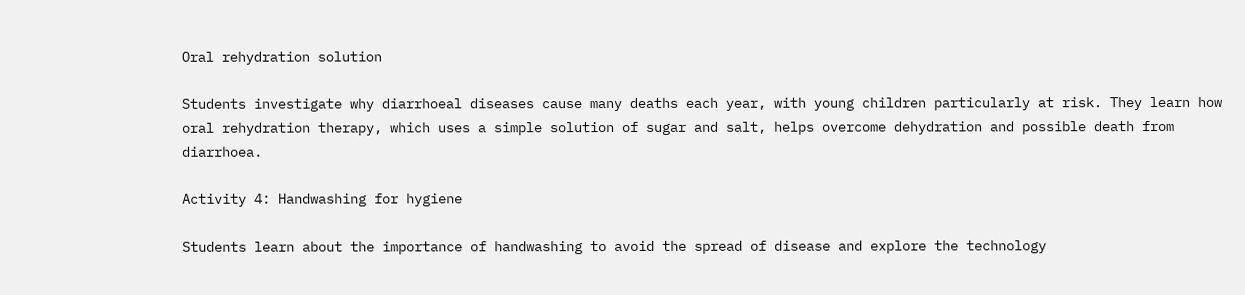Oral rehydration solution

Students investigate why diarrhoeal diseases cause many deaths each year, with young children particularly at risk. They learn how oral rehydration therapy, which uses a simple solution of sugar and salt, helps overcome dehydration and possible death from diarrhoea.

Activity 4: Handwashing for hygiene

Students learn about the importance of handwashing to avoid the spread of disease and explore the technology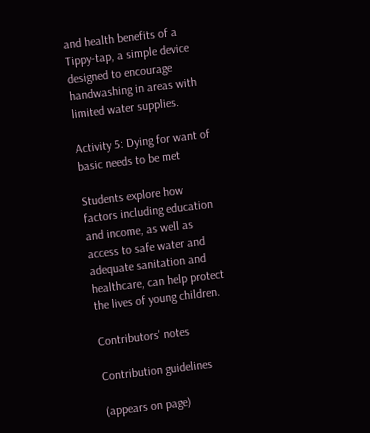and health benefits of a Tippy-tap, a simple device designed to encourage handwashing in areas with limited water supplies.

Activity 5: Dying for want of basic needs to be met

Students explore how factors including education and income, as well as access to safe water and adequate sanitation and healthcare, can help protect the lives of young children.

Contributors' notes

Contribution guidelines

(appears on page)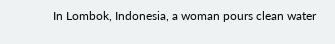In Lombok, Indonesia, a woman pours clean water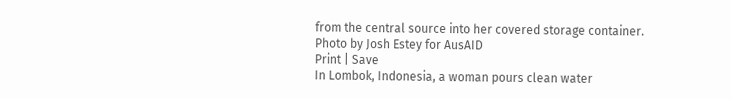from the central source into her covered storage container.
Photo by Josh Estey for AusAID
Print | Save
In Lombok, Indonesia, a woman pours clean water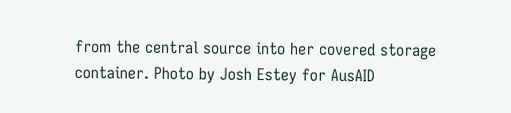from the central source into her covered storage container. Photo by Josh Estey for AusAID